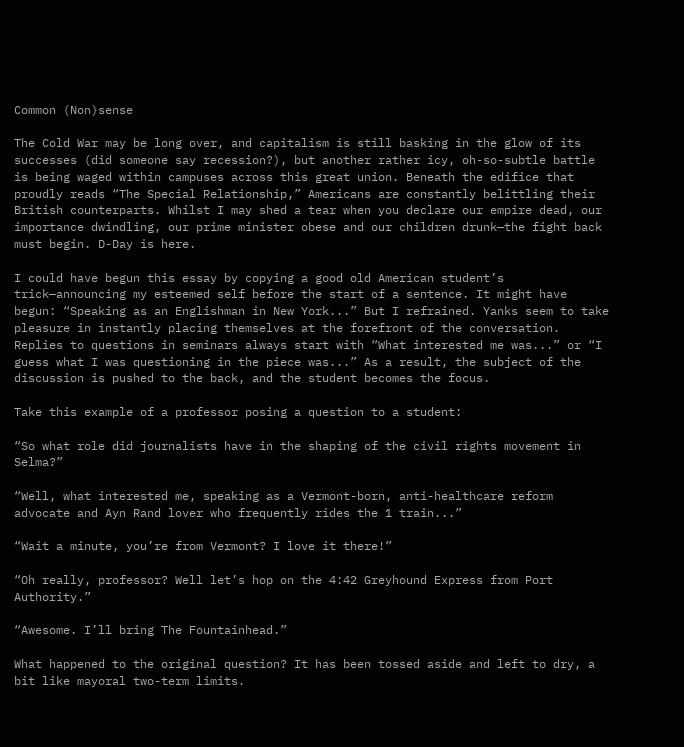Common (Non)sense

The Cold War may be long over, and capitalism is still basking in the glow of its successes (did someone say recession?), but another rather icy, oh-so-subtle battle is being waged within campuses across this great union. Beneath the edifice that proudly reads “The Special Relationship,” Americans are constantly belittling their British counterparts. Whilst I may shed a tear when you declare our empire dead, our importance dwindling, our prime minister obese and our children drunk—the fight back must begin. D-Day is here.

I could have begun this essay by copying a good old American student’s trick—announcing my esteemed self before the start of a sentence. It might have begun: “Speaking as an Englishman in New York...” But I refrained. Yanks seem to take pleasure in instantly placing themselves at the forefront of the conversation. Replies to questions in seminars always start with “What interested me was...” or “I guess what I was questioning in the piece was...” As a result, the subject of the discussion is pushed to the back, and the student becomes the focus.

Take this example of a professor posing a question to a student:

“So what role did journalists have in the shaping of the civil rights movement in Selma?”

“Well, what interested me, speaking as a Vermont-born, anti-healthcare reform advocate and Ayn Rand lover who frequently rides the 1 train...”

“Wait a minute, you’re from Vermont? I love it there!”

“Oh really, professor? Well let’s hop on the 4:42 Greyhound Express from Port Authority.”

“Awesome. I’ll bring The Fountainhead.”

What happened to the original question? It has been tossed aside and left to dry, a bit like mayoral two-term limits.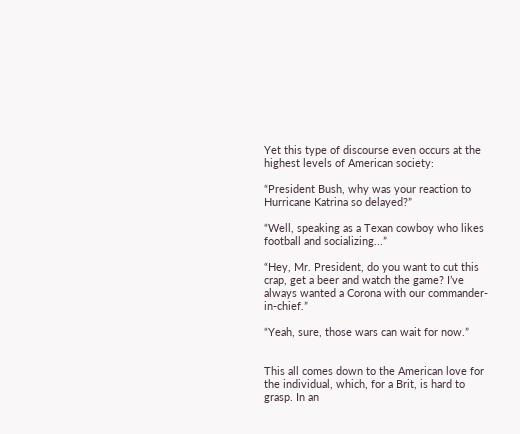Yet this type of discourse even occurs at the highest levels of American society:

“President Bush, why was your reaction to Hurricane Katrina so delayed?”

“Well, speaking as a Texan cowboy who likes football and socializing...”

“Hey, Mr. President, do you want to cut this crap, get a beer and watch the game? I’ve always wanted a Corona with our commander-in-chief.”

“Yeah, sure, those wars can wait for now.”


This all comes down to the American love for the individual, which, for a Brit, is hard to grasp. In an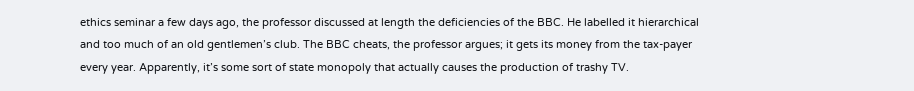ethics seminar a few days ago, the professor discussed at length the deficiencies of the BBC. He labelled it hierarchical and too much of an old gentlemen’s club. The BBC cheats, the professor argues; it gets its money from the tax-payer every year. Apparently, it’s some sort of state monopoly that actually causes the production of trashy TV.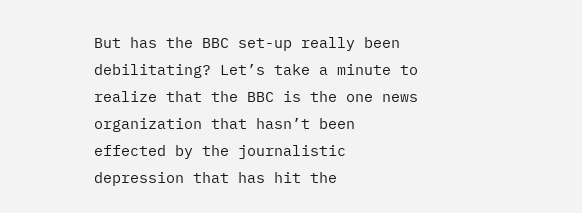But has the BBC set-up really been debilitating? Let’s take a minute to realize that the BBC is the one news organization that hasn’t been effected by the journalistic depression that has hit the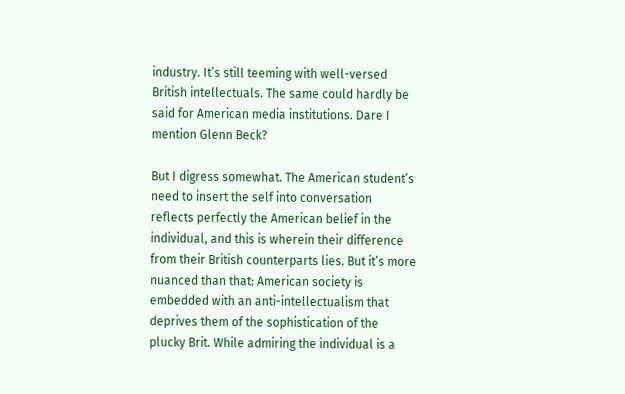industry. It’s still teeming with well-versed British intellectuals. The same could hardly be said for American media institutions. Dare I mention Glenn Beck?

But I digress somewhat. The American student’s need to insert the self into conversation reflects perfectly the American belief in the individual, and this is wherein their difference from their British counterparts lies. But it’s more nuanced than that: American society is embedded with an anti-intellectualism that deprives them of the sophistication of the plucky Brit. While admiring the individual is a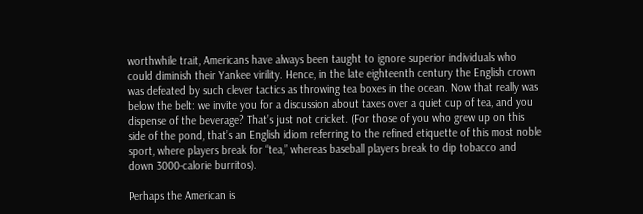worthwhile trait, Americans have always been taught to ignore superior individuals who could diminish their Yankee virility. Hence, in the late eighteenth century the English crown was defeated by such clever tactics as throwing tea boxes in the ocean. Now that really was below the belt: we invite you for a discussion about taxes over a quiet cup of tea, and you dispense of the beverage? That’s just not cricket. (For those of you who grew up on this side of the pond, that’s an English idiom referring to the refined etiquette of this most noble sport, where players break for “tea,” whereas baseball players break to dip tobacco and down 3000-calorie burritos).

Perhaps the American is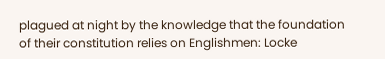plagued at night by the knowledge that the foundation of their constitution relies on Englishmen: Locke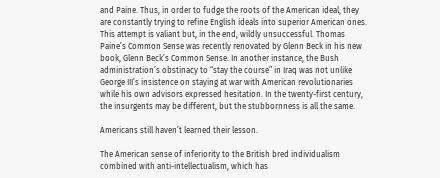and Paine. Thus, in order to fudge the roots of the American ideal, they are constantly trying to refine English ideals into superior American ones. This attempt is valiant but, in the end, wildly unsuccessful. Thomas Paine’s Common Sense was recently renovated by Glenn Beck in his new book, Glenn Beck’s Common Sense. In another instance, the Bush administration’s obstinacy to “stay the course” in Iraq was not unlike George III’s insistence on staying at war with American revolutionaries while his own advisors expressed hesitation. In the twenty-first century, the insurgents may be different, but the stubbornness is all the same.

Americans still haven’t learned their lesson.

The American sense of inferiority to the British bred individualism combined with anti-intellectualism, which has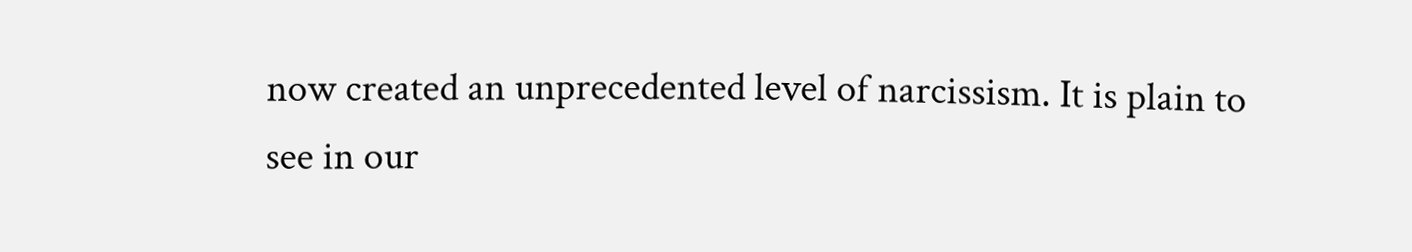now created an unprecedented level of narcissism. It is plain to see in our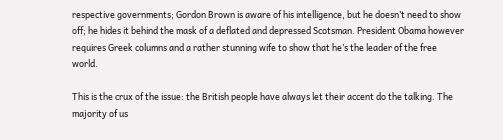respective governments; Gordon Brown is aware of his intelligence, but he doesn’t need to show off; he hides it behind the mask of a deflated and depressed Scotsman. President Obama however requires Greek columns and a rather stunning wife to show that he’s the leader of the free world.

This is the crux of the issue: the British people have always let their accent do the talking. The majority of us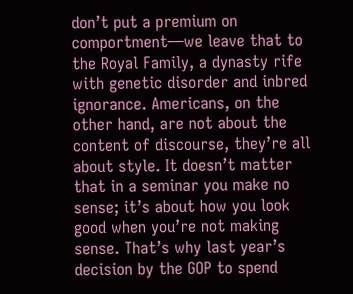don’t put a premium on comportment—we leave that to the Royal Family, a dynasty rife with genetic disorder and inbred ignorance. Americans, on the other hand, are not about the content of discourse, they’re all about style. It doesn’t matter that in a seminar you make no sense; it’s about how you look good when you’re not making sense. That’s why last year’s decision by the GOP to spend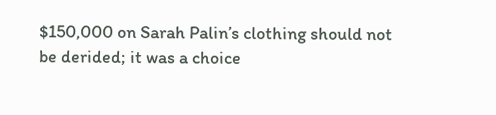$150,000 on Sarah Palin’s clothing should not be derided; it was a choice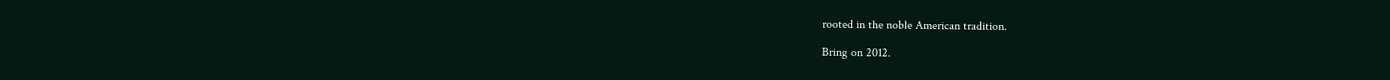rooted in the noble American tradition.

Bring on 2012.